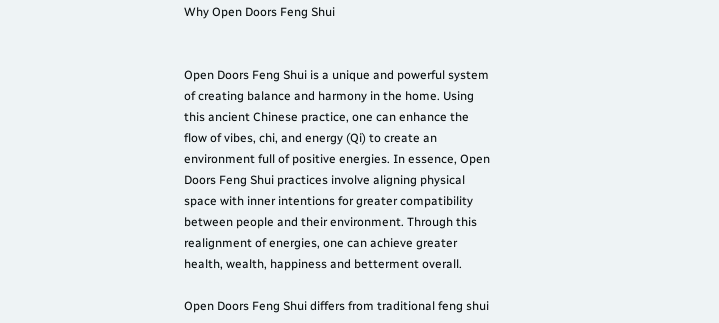Why Open Doors Feng Shui


Open Doors Feng Shui is a unique and powerful system of creating balance and harmony in the home. Using this ancient Chinese practice, one can enhance the flow of vibes, chi, and energy (Qi) to create an environment full of positive energies. In essence, Open Doors Feng Shui practices involve aligning physical space with inner intentions for greater compatibility between people and their environment. Through this realignment of energies, one can achieve greater health, wealth, happiness and betterment overall.

Open Doors Feng Shui differs from traditional feng shui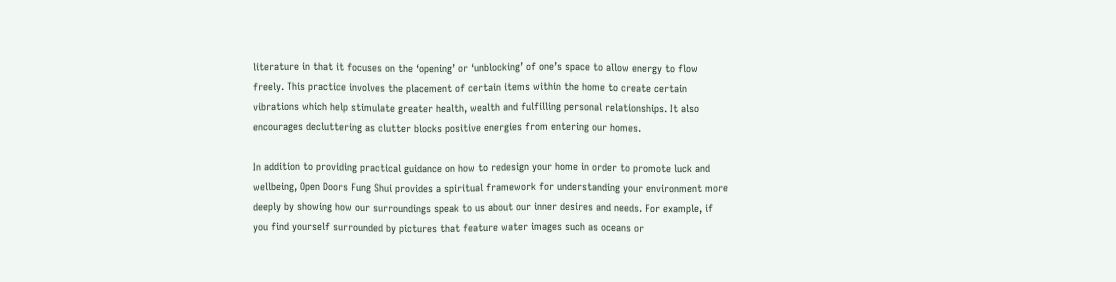literature in that it focuses on the ‘opening’ or ‘unblocking’ of one’s space to allow energy to flow freely. This practice involves the placement of certain items within the home to create certain vibrations which help stimulate greater health, wealth and fulfilling personal relationships. It also encourages decluttering as clutter blocks positive energies from entering our homes.

In addition to providing practical guidance on how to redesign your home in order to promote luck and wellbeing, Open Doors Fung Shui provides a spiritual framework for understanding your environment more deeply by showing how our surroundings speak to us about our inner desires and needs. For example, if you find yourself surrounded by pictures that feature water images such as oceans or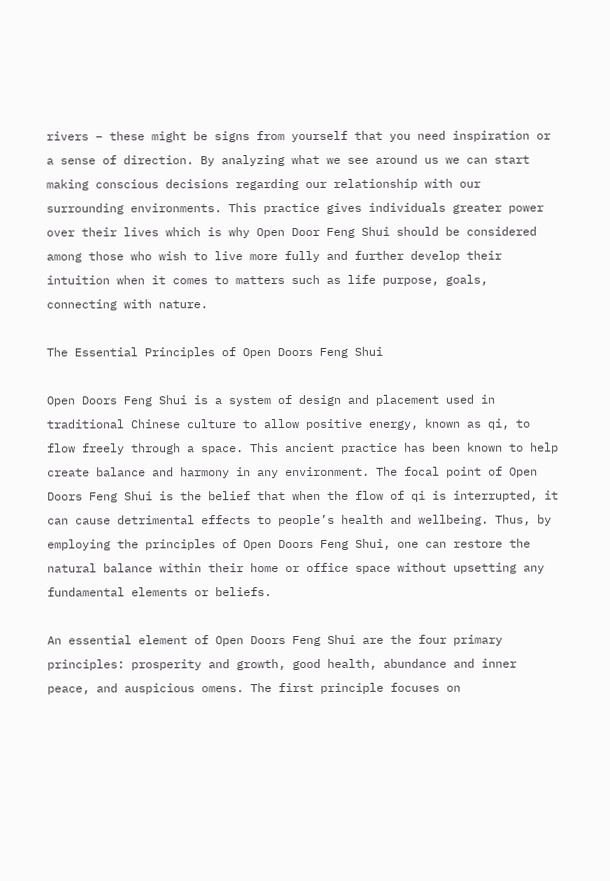rivers – these might be signs from yourself that you need inspiration or a sense of direction. By analyzing what we see around us we can start making conscious decisions regarding our relationship with our surrounding environments. This practice gives individuals greater power over their lives which is why Open Door Feng Shui should be considered among those who wish to live more fully and further develop their intuition when it comes to matters such as life purpose, goals, connecting with nature.

The Essential Principles of Open Doors Feng Shui

Open Doors Feng Shui is a system of design and placement used in traditional Chinese culture to allow positive energy, known as qi, to flow freely through a space. This ancient practice has been known to help create balance and harmony in any environment. The focal point of Open Doors Feng Shui is the belief that when the flow of qi is interrupted, it can cause detrimental effects to people’s health and wellbeing. Thus, by employing the principles of Open Doors Feng Shui, one can restore the natural balance within their home or office space without upsetting any fundamental elements or beliefs.

An essential element of Open Doors Feng Shui are the four primary principles: prosperity and growth, good health, abundance and inner peace, and auspicious omens. The first principle focuses on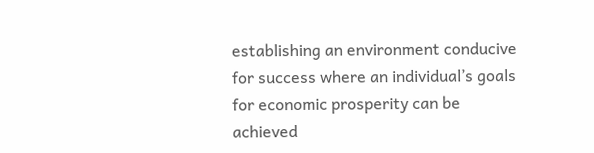establishing an environment conducive for success where an individual’s goals for economic prosperity can be achieved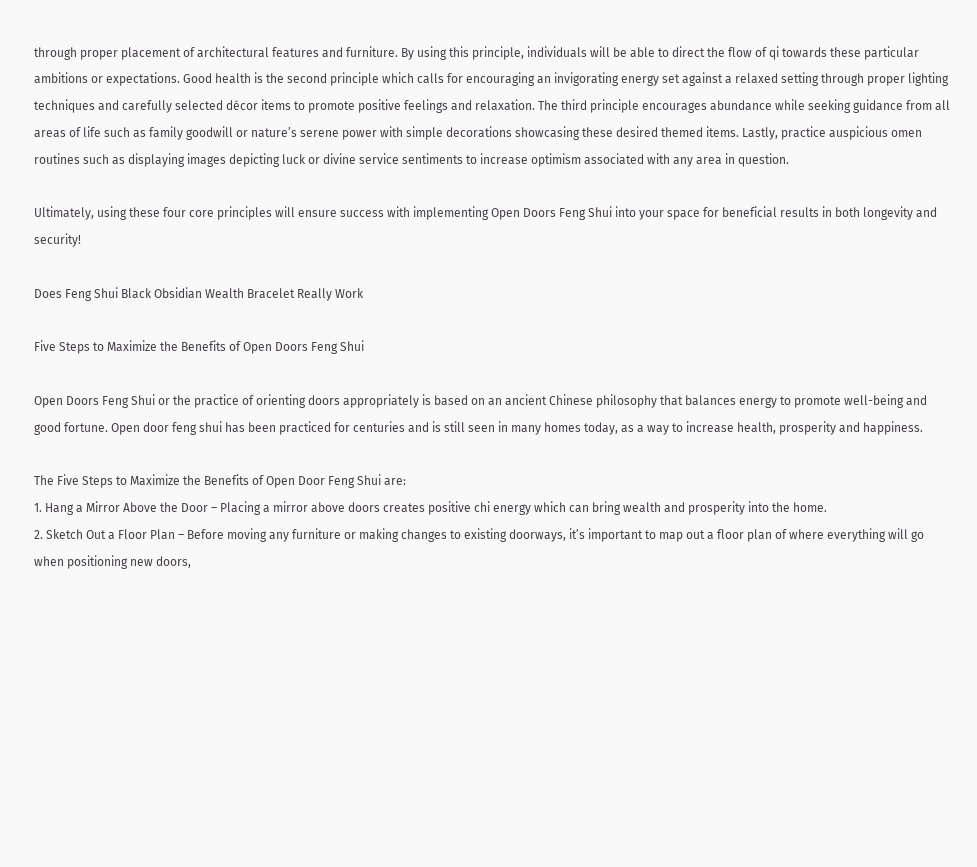through proper placement of architectural features and furniture. By using this principle, individuals will be able to direct the flow of qi towards these particular ambitions or expectations. Good health is the second principle which calls for encouraging an invigorating energy set against a relaxed setting through proper lighting techniques and carefully selected décor items to promote positive feelings and relaxation. The third principle encourages abundance while seeking guidance from all areas of life such as family goodwill or nature’s serene power with simple decorations showcasing these desired themed items. Lastly, practice auspicious omen routines such as displaying images depicting luck or divine service sentiments to increase optimism associated with any area in question.

Ultimately, using these four core principles will ensure success with implementing Open Doors Feng Shui into your space for beneficial results in both longevity and security!

Does Feng Shui Black Obsidian Wealth Bracelet Really Work

Five Steps to Maximize the Benefits of Open Doors Feng Shui

Open Doors Feng Shui or the practice of orienting doors appropriately is based on an ancient Chinese philosophy that balances energy to promote well-being and good fortune. Open door feng shui has been practiced for centuries and is still seen in many homes today, as a way to increase health, prosperity and happiness.

The Five Steps to Maximize the Benefits of Open Door Feng Shui are:
1. Hang a Mirror Above the Door – Placing a mirror above doors creates positive chi energy which can bring wealth and prosperity into the home.
2. Sketch Out a Floor Plan – Before moving any furniture or making changes to existing doorways, it’s important to map out a floor plan of where everything will go when positioning new doors,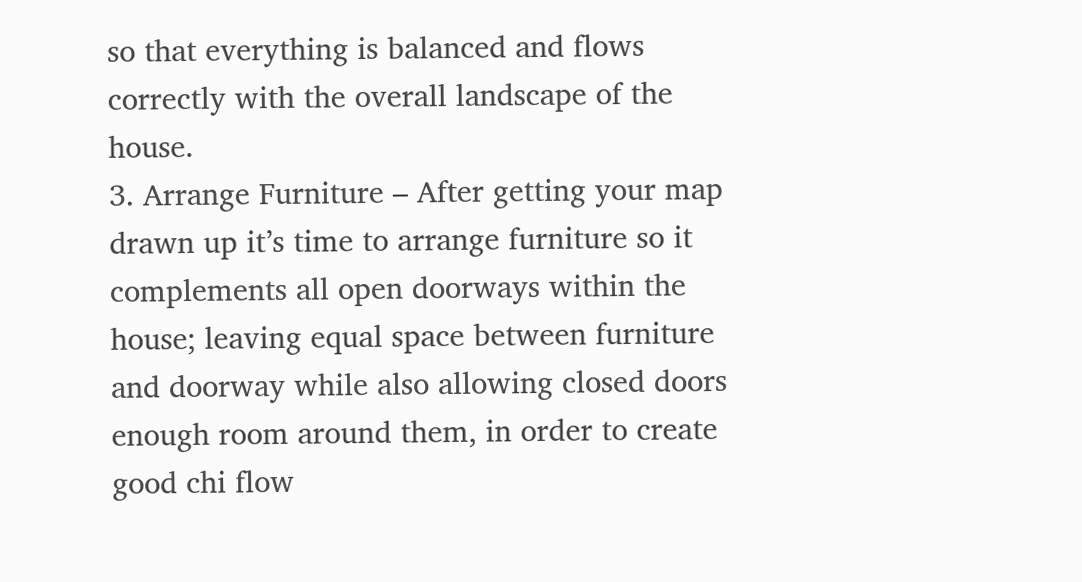so that everything is balanced and flows correctly with the overall landscape of the house.
3. Arrange Furniture – After getting your map drawn up it’s time to arrange furniture so it complements all open doorways within the house; leaving equal space between furniture and doorway while also allowing closed doors enough room around them, in order to create good chi flow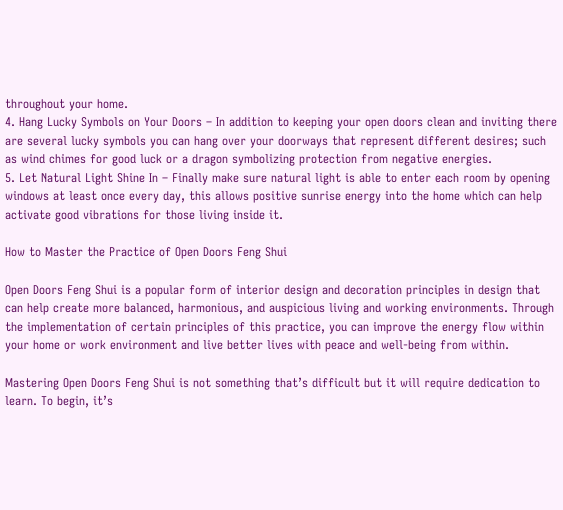throughout your home.
4. Hang Lucky Symbols on Your Doors – In addition to keeping your open doors clean and inviting there are several lucky symbols you can hang over your doorways that represent different desires; such as wind chimes for good luck or a dragon symbolizing protection from negative energies.
5. Let Natural Light Shine In – Finally make sure natural light is able to enter each room by opening windows at least once every day, this allows positive sunrise energy into the home which can help activate good vibrations for those living inside it.

How to Master the Practice of Open Doors Feng Shui

Open Doors Feng Shui is a popular form of interior design and decoration principles in design that can help create more balanced, harmonious, and auspicious living and working environments. Through the implementation of certain principles of this practice, you can improve the energy flow within your home or work environment and live better lives with peace and well-being from within.

Mastering Open Doors Feng Shui is not something that’s difficult but it will require dedication to learn. To begin, it’s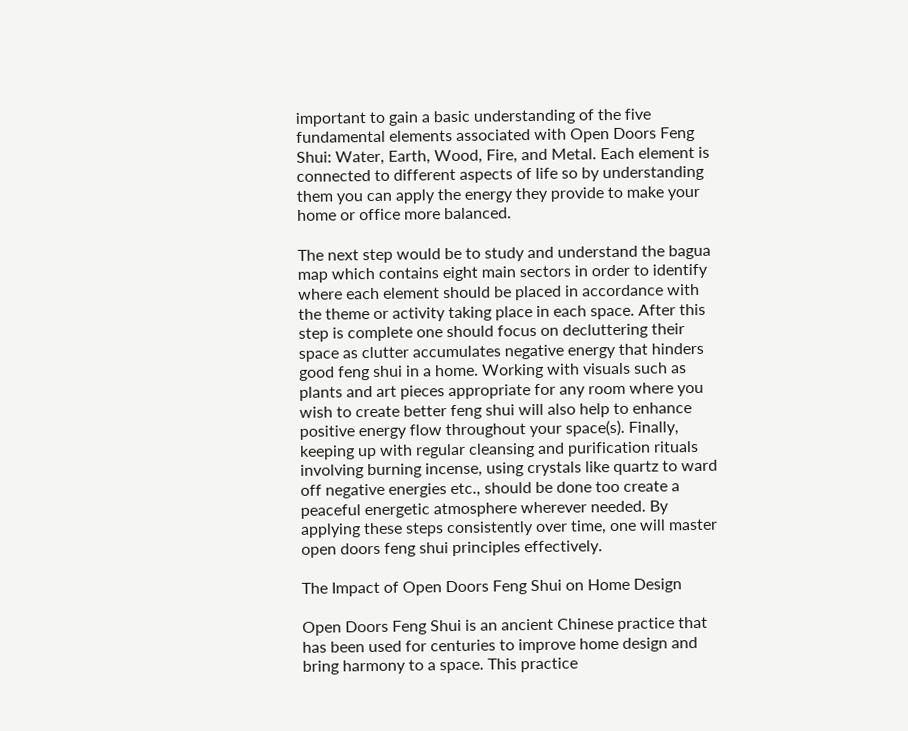important to gain a basic understanding of the five fundamental elements associated with Open Doors Feng Shui: Water, Earth, Wood, Fire, and Metal. Each element is connected to different aspects of life so by understanding them you can apply the energy they provide to make your home or office more balanced.

The next step would be to study and understand the bagua map which contains eight main sectors in order to identify where each element should be placed in accordance with the theme or activity taking place in each space. After this step is complete one should focus on decluttering their space as clutter accumulates negative energy that hinders good feng shui in a home. Working with visuals such as plants and art pieces appropriate for any room where you wish to create better feng shui will also help to enhance positive energy flow throughout your space(s). Finally, keeping up with regular cleansing and purification rituals involving burning incense, using crystals like quartz to ward off negative energies etc., should be done too create a peaceful energetic atmosphere wherever needed. By applying these steps consistently over time, one will master open doors feng shui principles effectively.

The Impact of Open Doors Feng Shui on Home Design

Open Doors Feng Shui is an ancient Chinese practice that has been used for centuries to improve home design and bring harmony to a space. This practice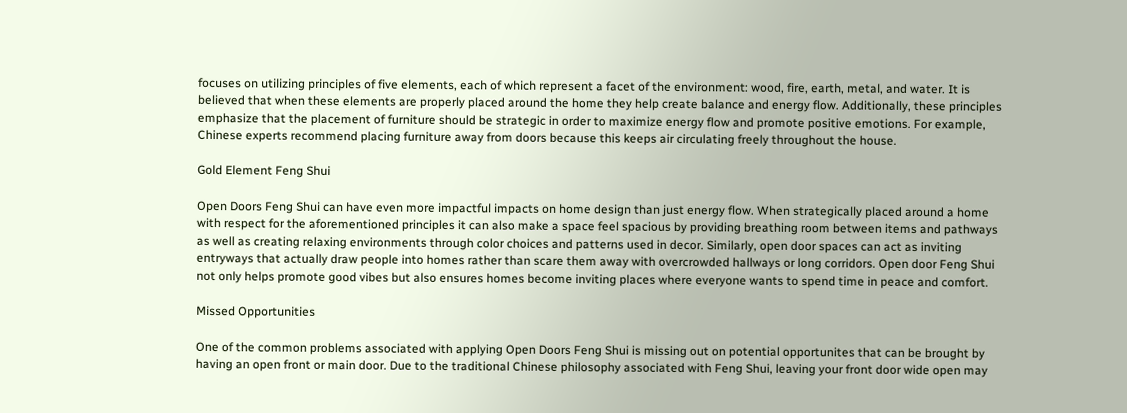focuses on utilizing principles of five elements, each of which represent a facet of the environment: wood, fire, earth, metal, and water. It is believed that when these elements are properly placed around the home they help create balance and energy flow. Additionally, these principles emphasize that the placement of furniture should be strategic in order to maximize energy flow and promote positive emotions. For example, Chinese experts recommend placing furniture away from doors because this keeps air circulating freely throughout the house.

Gold Element Feng Shui

Open Doors Feng Shui can have even more impactful impacts on home design than just energy flow. When strategically placed around a home with respect for the aforementioned principles it can also make a space feel spacious by providing breathing room between items and pathways as well as creating relaxing environments through color choices and patterns used in decor. Similarly, open door spaces can act as inviting entryways that actually draw people into homes rather than scare them away with overcrowded hallways or long corridors. Open door Feng Shui not only helps promote good vibes but also ensures homes become inviting places where everyone wants to spend time in peace and comfort.

Missed Opportunities

One of the common problems associated with applying Open Doors Feng Shui is missing out on potential opportunites that can be brought by having an open front or main door. Due to the traditional Chinese philosophy associated with Feng Shui, leaving your front door wide open may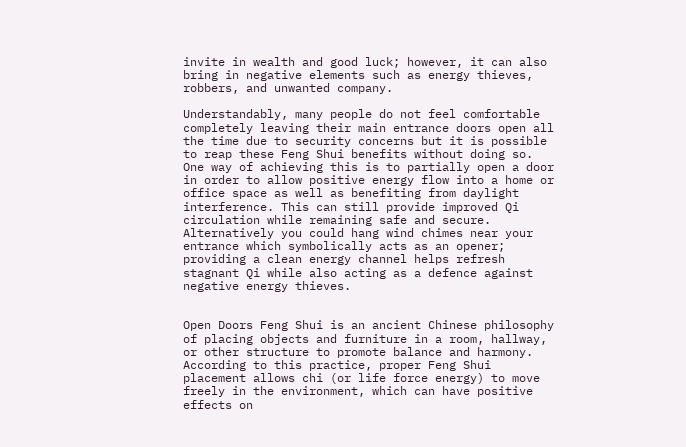invite in wealth and good luck; however, it can also bring in negative elements such as energy thieves, robbers, and unwanted company.

Understandably, many people do not feel comfortable completely leaving their main entrance doors open all the time due to security concerns but it is possible to reap these Feng Shui benefits without doing so. One way of achieving this is to partially open a door in order to allow positive energy flow into a home or office space as well as benefiting from daylight interference. This can still provide improved Qi circulation while remaining safe and secure. Alternatively you could hang wind chimes near your entrance which symbolically acts as an opener; providing a clean energy channel helps refresh stagnant Qi while also acting as a defence against negative energy thieves.


Open Doors Feng Shui is an ancient Chinese philosophy of placing objects and furniture in a room, hallway, or other structure to promote balance and harmony. According to this practice, proper Feng Shui placement allows chi (or life force energy) to move freely in the environment, which can have positive effects on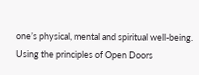one’s physical, mental and spiritual well-being. Using the principles of Open Doors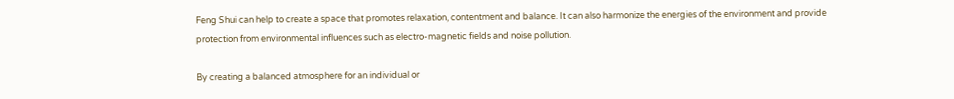Feng Shui can help to create a space that promotes relaxation, contentment and balance. It can also harmonize the energies of the environment and provide protection from environmental influences such as electro-magnetic fields and noise pollution.

By creating a balanced atmosphere for an individual or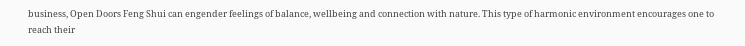business, Open Doors Feng Shui can engender feelings of balance, wellbeing and connection with nature. This type of harmonic environment encourages one to reach their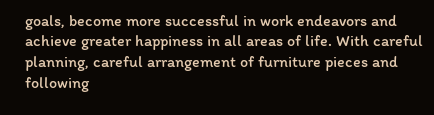goals, become more successful in work endeavors and achieve greater happiness in all areas of life. With careful planning, careful arrangement of furniture pieces and following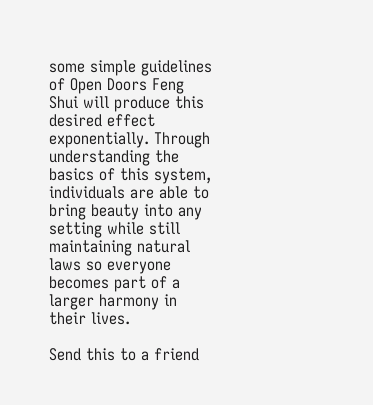some simple guidelines of Open Doors Feng Shui will produce this desired effect exponentially. Through understanding the basics of this system, individuals are able to bring beauty into any setting while still maintaining natural laws so everyone becomes part of a larger harmony in their lives.

Send this to a friend